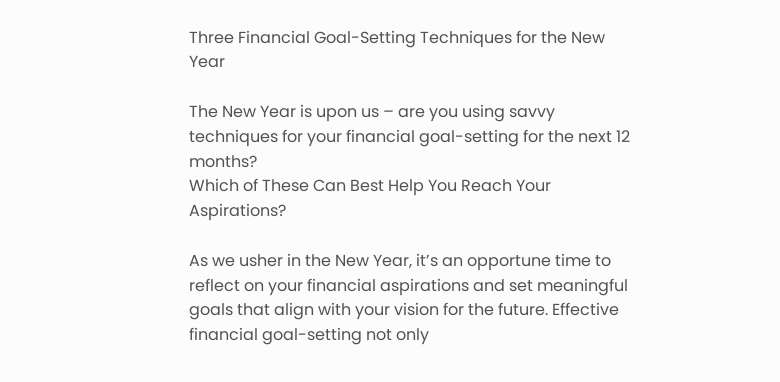Three Financial Goal-Setting Techniques for the New Year

The New Year is upon us – are you using savvy techniques for your financial goal-setting for the next 12 months?
Which of These Can Best Help You Reach Your Aspirations?

As we usher in the New Year, it’s an opportune time to reflect on your financial aspirations and set meaningful goals that align with your vision for the future. Effective financial goal-setting not only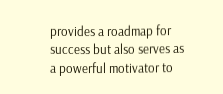provides a roadmap for success but also serves as a powerful motivator to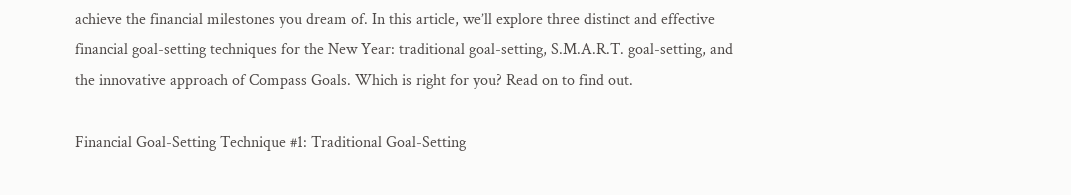achieve the financial milestones you dream of. In this article, we’ll explore three distinct and effective financial goal-setting techniques for the New Year: traditional goal-setting, S.M.A.R.T. goal-setting, and the innovative approach of Compass Goals. Which is right for you? Read on to find out.

Financial Goal-Setting Technique #1: Traditional Goal-Setting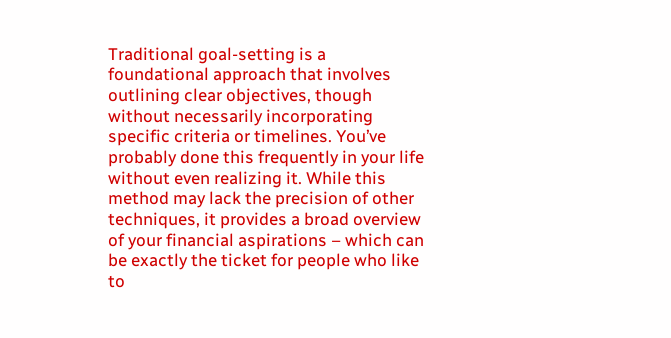Traditional goal-setting is a foundational approach that involves outlining clear objectives, though without necessarily incorporating specific criteria or timelines. You’ve probably done this frequently in your life without even realizing it. While this method may lack the precision of other techniques, it provides a broad overview of your financial aspirations – which can be exactly the ticket for people who like to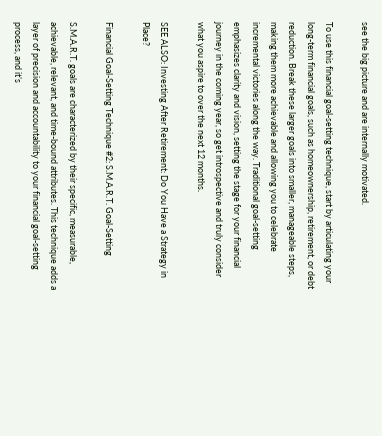see the big picture and are internally motivated.

To use this financial goal-setting technique, start by articulating your long-term financial goals, such as homeownership, retirement, or debt reduction. Break these larger goals into smaller, manageable steps, making them more achievable and allowing you to celebrate incremental victories along the way. Traditional goal-setting emphasizes clarity and vision, setting the stage for your financial journey in the coming year, so get introspective and truly consider what you aspire to over the next 12 months.

SEE ALSO: Investing After Retirement: Do You Have a Strategy in Place?

Financial Goal-Setting Technique #2: S.M.A.R.T. Goal-Setting

S.M.A.R.T. goals are characterized by their specific, measurable, achievable, relevant, and time-bound attributes. This technique adds a layer of precision and accountability to your financial goal-setting process, and it’s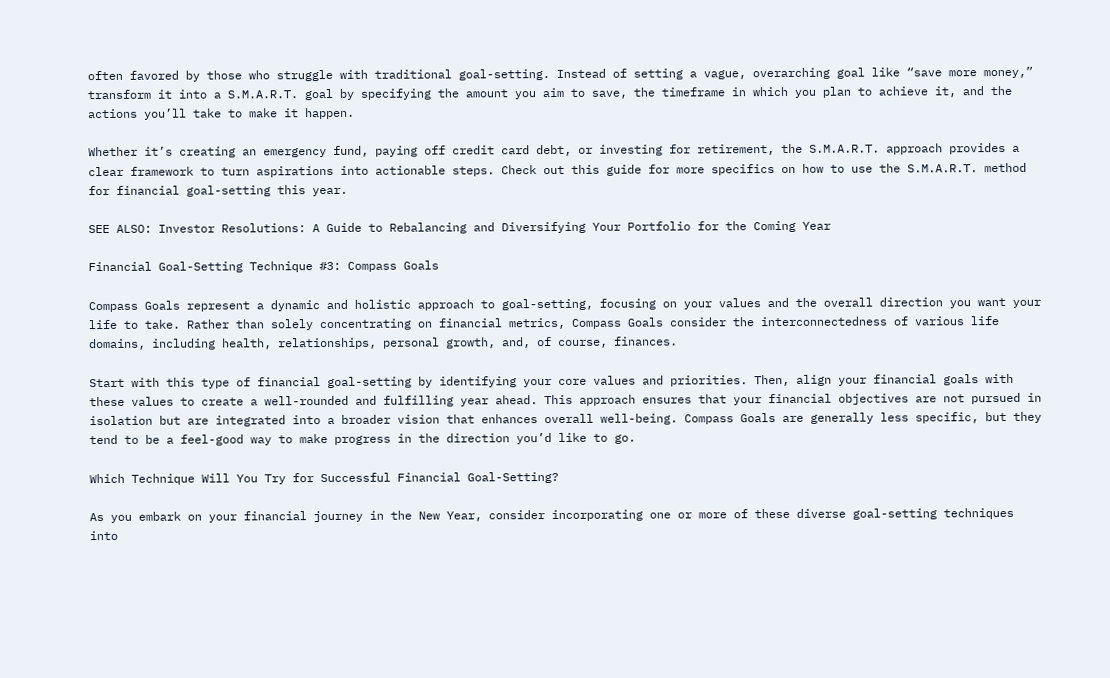often favored by those who struggle with traditional goal-setting. Instead of setting a vague, overarching goal like “save more money,” transform it into a S.M.A.R.T. goal by specifying the amount you aim to save, the timeframe in which you plan to achieve it, and the actions you’ll take to make it happen.

Whether it’s creating an emergency fund, paying off credit card debt, or investing for retirement, the S.M.A.R.T. approach provides a clear framework to turn aspirations into actionable steps. Check out this guide for more specifics on how to use the S.M.A.R.T. method for financial goal-setting this year.

SEE ALSO: Investor Resolutions: A Guide to Rebalancing and Diversifying Your Portfolio for the Coming Year

Financial Goal-Setting Technique #3: Compass Goals

Compass Goals represent a dynamic and holistic approach to goal-setting, focusing on your values and the overall direction you want your life to take. Rather than solely concentrating on financial metrics, Compass Goals consider the interconnectedness of various life domains, including health, relationships, personal growth, and, of course, finances.

Start with this type of financial goal-setting by identifying your core values and priorities. Then, align your financial goals with these values to create a well-rounded and fulfilling year ahead. This approach ensures that your financial objectives are not pursued in isolation but are integrated into a broader vision that enhances overall well-being. Compass Goals are generally less specific, but they tend to be a feel-good way to make progress in the direction you’d like to go.

Which Technique Will You Try for Successful Financial Goal-Setting?

As you embark on your financial journey in the New Year, consider incorporating one or more of these diverse goal-setting techniques into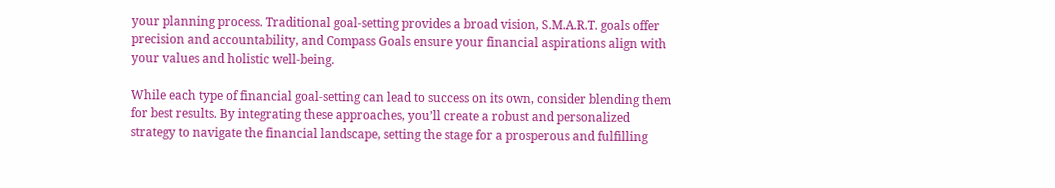your planning process. Traditional goal-setting provides a broad vision, S.M.A.R.T. goals offer precision and accountability, and Compass Goals ensure your financial aspirations align with your values and holistic well-being.

While each type of financial goal-setting can lead to success on its own, consider blending them for best results. By integrating these approaches, you’ll create a robust and personalized strategy to navigate the financial landscape, setting the stage for a prosperous and fulfilling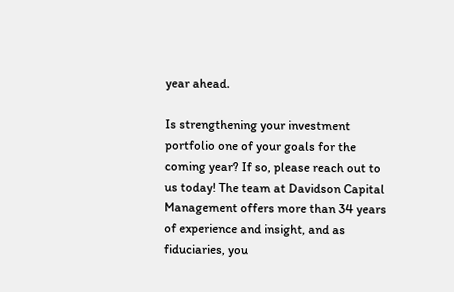year ahead.

Is strengthening your investment portfolio one of your goals for the coming year? If so, please reach out to us today! The team at Davidson Capital Management offers more than 34 years of experience and insight, and as fiduciaries, you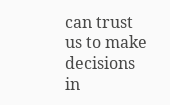can trust us to make decisions in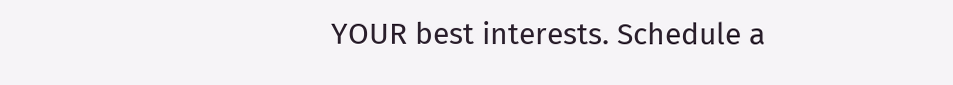YOUR best interests. Schedule a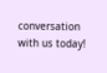conversation with us today!